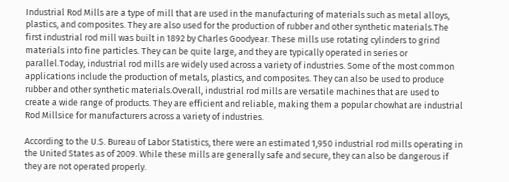Industrial Rod Mills are a type of mill that are used in the manufacturing of materials such as metal alloys, plastics, and composites. They are also used for the production of rubber and other synthetic materials.The first industrial rod mill was built in 1892 by Charles Goodyear. These mills use rotating cylinders to grind materials into fine particles. They can be quite large, and they are typically operated in series or parallel.Today, industrial rod mills are widely used across a variety of industries. Some of the most common applications include the production of metals, plastics, and composites. They can also be used to produce rubber and other synthetic materials.Overall, industrial rod mills are versatile machines that are used to create a wide range of products. They are efficient and reliable, making them a popular chowhat are industrial Rod Millsice for manufacturers across a variety of industries.

According to the U.S. Bureau of Labor Statistics, there were an estimated 1,950 industrial rod mills operating in the United States as of 2009. While these mills are generally safe and secure, they can also be dangerous if they are not operated properly.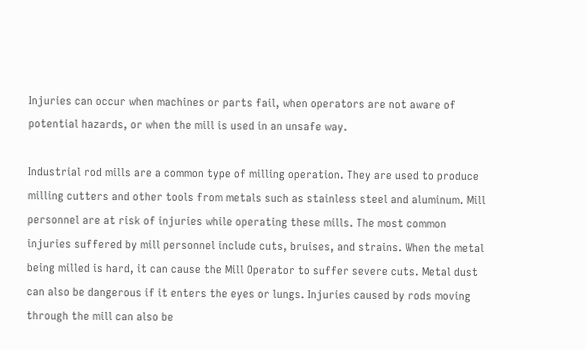Injuries can occur when machines or parts fail, when operators are not aware of potential hazards, or when the mill is used in an unsafe way.

Industrial rod mills are a common type of milling operation. They are used to produce milling cutters and other tools from metals such as stainless steel and aluminum. Mill personnel are at risk of injuries while operating these mills. The most common injuries suffered by mill personnel include cuts, bruises, and strains. When the metal being milled is hard, it can cause the Mill Operator to suffer severe cuts. Metal dust can also be dangerous if it enters the eyes or lungs. Injuries caused by rods moving through the mill can also be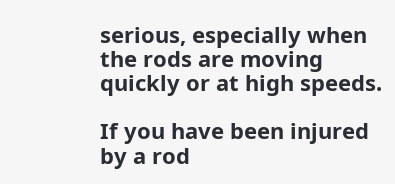serious, especially when the rods are moving quickly or at high speeds.

If you have been injured by a rod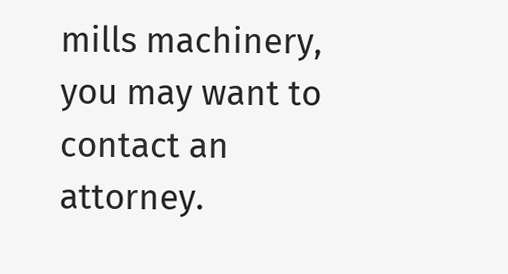mills machinery, you may want to contact an attorney.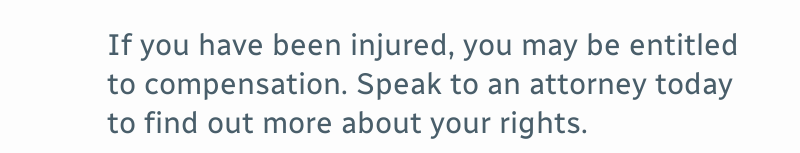If you have been injured, you may be entitled to compensation. Speak to an attorney today to find out more about your rights.